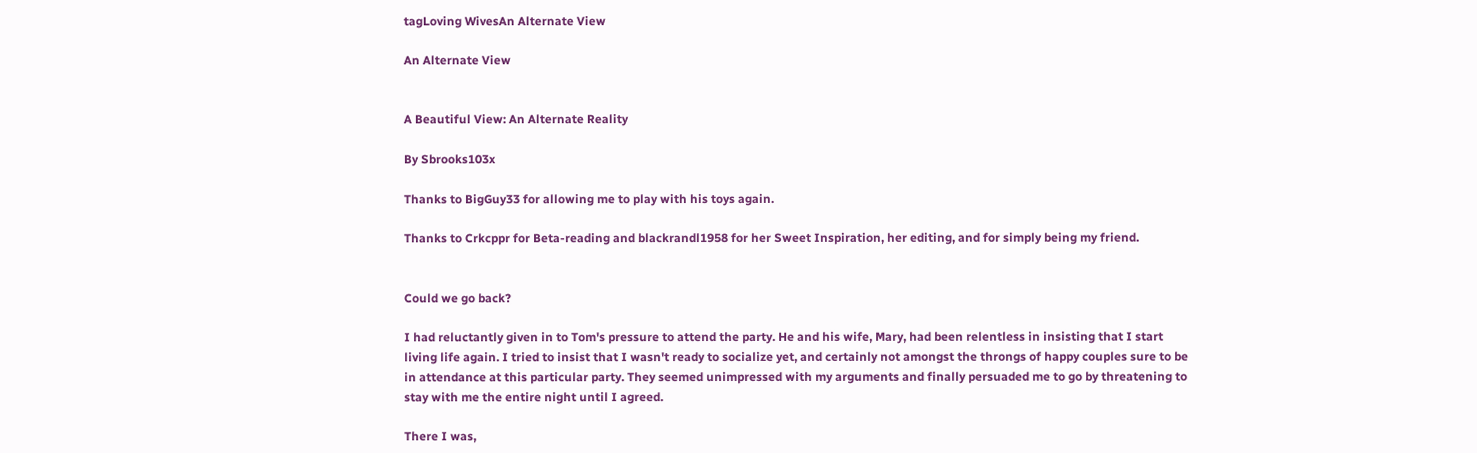tagLoving WivesAn Alternate View

An Alternate View


A Beautiful View: An Alternate Reality

By Sbrooks103x

Thanks to BigGuy33 for allowing me to play with his toys again.

Thanks to Crkcppr for Beta-reading and blackrandl1958 for her Sweet Inspiration, her editing, and for simply being my friend.


Could we go back?

I had reluctantly given in to Tom's pressure to attend the party. He and his wife, Mary, had been relentless in insisting that I start living life again. I tried to insist that I wasn't ready to socialize yet, and certainly not amongst the throngs of happy couples sure to be in attendance at this particular party. They seemed unimpressed with my arguments and finally persuaded me to go by threatening to stay with me the entire night until I agreed.

There I was,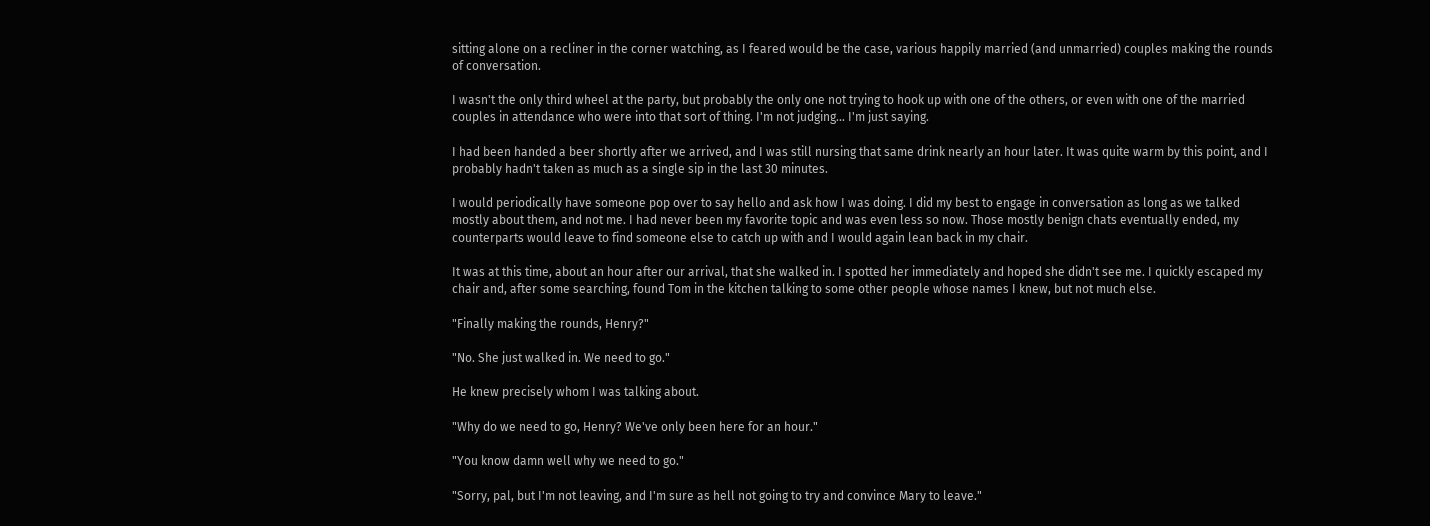sitting alone on a recliner in the corner watching, as I feared would be the case, various happily married (and unmarried) couples making the rounds of conversation.

I wasn't the only third wheel at the party, but probably the only one not trying to hook up with one of the others, or even with one of the married couples in attendance who were into that sort of thing. I'm not judging... I'm just saying.

I had been handed a beer shortly after we arrived, and I was still nursing that same drink nearly an hour later. It was quite warm by this point, and I probably hadn't taken as much as a single sip in the last 30 minutes.

I would periodically have someone pop over to say hello and ask how I was doing. I did my best to engage in conversation as long as we talked mostly about them, and not me. I had never been my favorite topic and was even less so now. Those mostly benign chats eventually ended, my counterparts would leave to find someone else to catch up with and I would again lean back in my chair.

It was at this time, about an hour after our arrival, that she walked in. I spotted her immediately and hoped she didn't see me. I quickly escaped my chair and, after some searching, found Tom in the kitchen talking to some other people whose names I knew, but not much else.

"Finally making the rounds, Henry?"

"No. She just walked in. We need to go."

He knew precisely whom I was talking about.

"Why do we need to go, Henry? We've only been here for an hour."

"You know damn well why we need to go."

"Sorry, pal, but I'm not leaving, and I'm sure as hell not going to try and convince Mary to leave."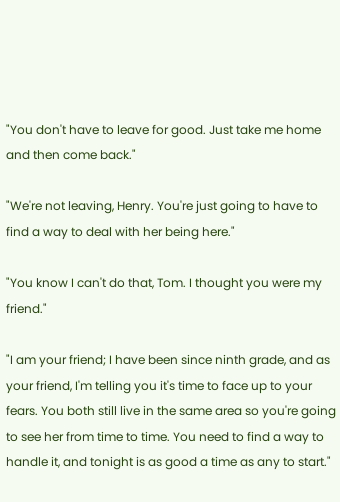"You don't have to leave for good. Just take me home and then come back."

"We're not leaving, Henry. You're just going to have to find a way to deal with her being here."

"You know I can't do that, Tom. I thought you were my friend."

"I am your friend; I have been since ninth grade, and as your friend, I'm telling you it's time to face up to your fears. You both still live in the same area so you're going to see her from time to time. You need to find a way to handle it, and tonight is as good a time as any to start."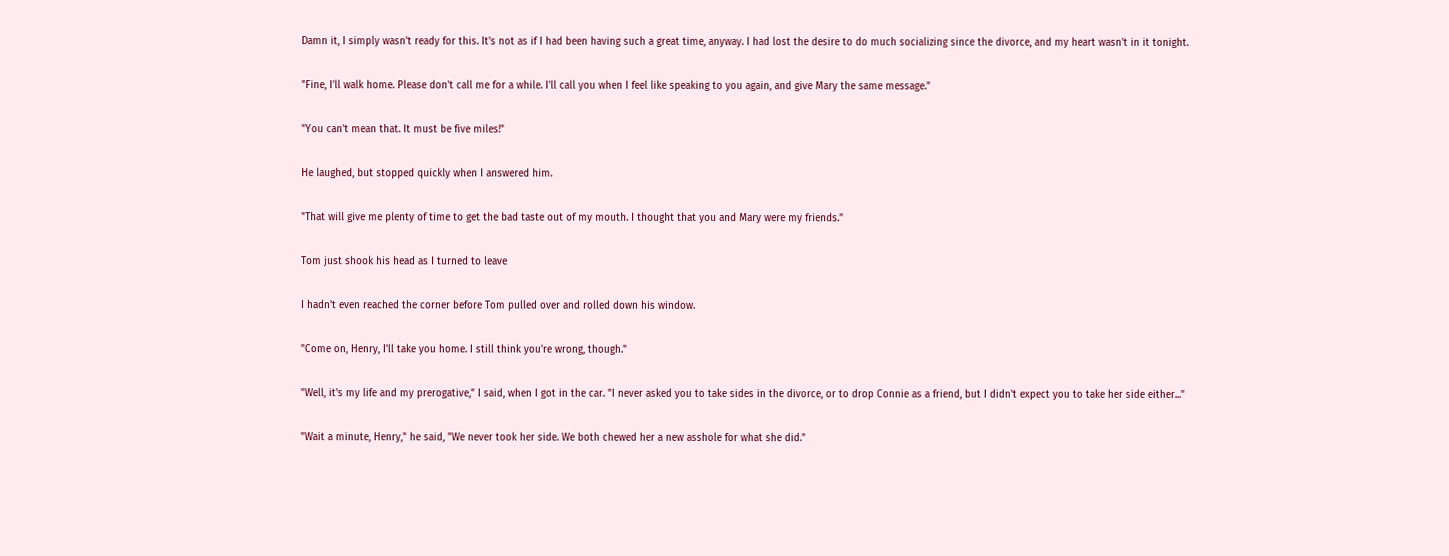Damn it, I simply wasn't ready for this. It's not as if I had been having such a great time, anyway. I had lost the desire to do much socializing since the divorce, and my heart wasn't in it tonight.

"Fine, I'll walk home. Please don't call me for a while. I'll call you when I feel like speaking to you again, and give Mary the same message."

"You can't mean that. It must be five miles!"

He laughed, but stopped quickly when I answered him.

"That will give me plenty of time to get the bad taste out of my mouth. I thought that you and Mary were my friends."

Tom just shook his head as I turned to leave

I hadn't even reached the corner before Tom pulled over and rolled down his window.

"Come on, Henry, I'll take you home. I still think you're wrong, though."

"Well, it's my life and my prerogative," I said, when I got in the car. "I never asked you to take sides in the divorce, or to drop Connie as a friend, but I didn't expect you to take her side either..."

"Wait a minute, Henry," he said, "We never took her side. We both chewed her a new asshole for what she did."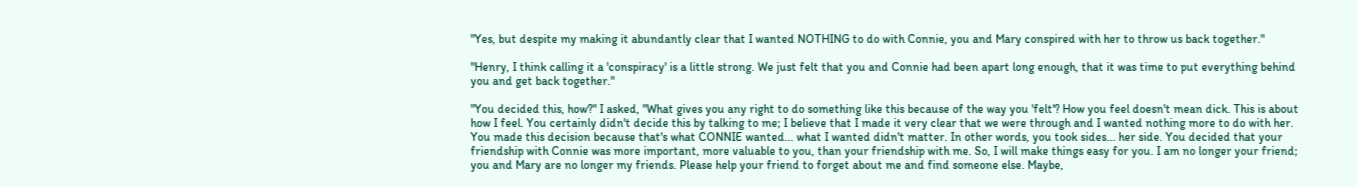"Yes, but despite my making it abundantly clear that I wanted NOTHING to do with Connie, you and Mary conspired with her to throw us back together."

"Henry, I think calling it a 'conspiracy' is a little strong. We just felt that you and Connie had been apart long enough, that it was time to put everything behind you and get back together."

"You decided this, how?" I asked, "What gives you any right to do something like this because of the way you 'felt'? How you feel doesn't mean dick. This is about how I feel. You certainly didn't decide this by talking to me; I believe that I made it very clear that we were through and I wanted nothing more to do with her. You made this decision because that's what CONNIE wanted... what I wanted didn't matter. In other words, you took sides... her side. You decided that your friendship with Connie was more important, more valuable to you, than your friendship with me. So, I will make things easy for you. I am no longer your friend; you and Mary are no longer my friends. Please help your friend to forget about me and find someone else. Maybe,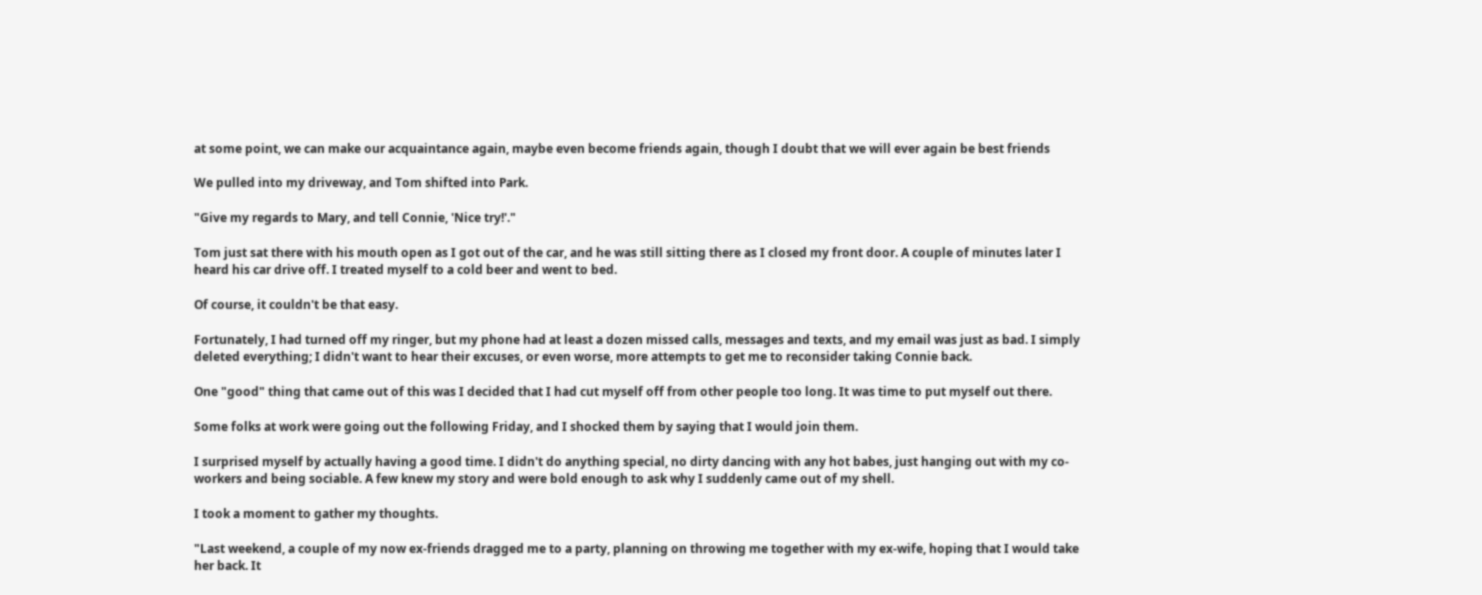at some point, we can make our acquaintance again, maybe even become friends again, though I doubt that we will ever again be best friends

We pulled into my driveway, and Tom shifted into Park.

"Give my regards to Mary, and tell Connie, 'Nice try!'."

Tom just sat there with his mouth open as I got out of the car, and he was still sitting there as I closed my front door. A couple of minutes later I heard his car drive off. I treated myself to a cold beer and went to bed.

Of course, it couldn't be that easy.

Fortunately, I had turned off my ringer, but my phone had at least a dozen missed calls, messages and texts, and my email was just as bad. I simply deleted everything; I didn't want to hear their excuses, or even worse, more attempts to get me to reconsider taking Connie back.

One "good" thing that came out of this was I decided that I had cut myself off from other people too long. It was time to put myself out there.

Some folks at work were going out the following Friday, and I shocked them by saying that I would join them.

I surprised myself by actually having a good time. I didn't do anything special, no dirty dancing with any hot babes, just hanging out with my co-workers and being sociable. A few knew my story and were bold enough to ask why I suddenly came out of my shell.

I took a moment to gather my thoughts.

"Last weekend, a couple of my now ex-friends dragged me to a party, planning on throwing me together with my ex-wife, hoping that I would take her back. It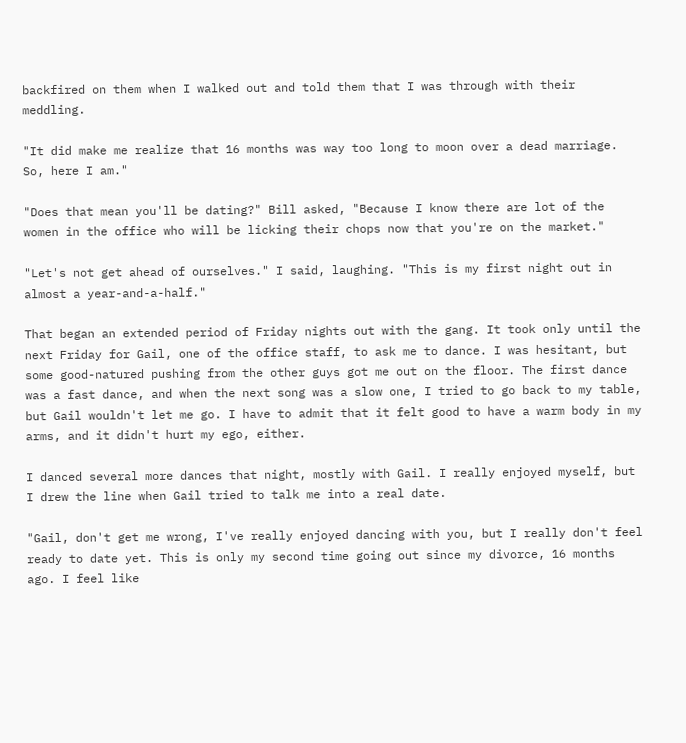backfired on them when I walked out and told them that I was through with their meddling.

"It did make me realize that 16 months was way too long to moon over a dead marriage. So, here I am."

"Does that mean you'll be dating?" Bill asked, "Because I know there are lot of the women in the office who will be licking their chops now that you're on the market."

"Let's not get ahead of ourselves." I said, laughing. "This is my first night out in almost a year-and-a-half."

That began an extended period of Friday nights out with the gang. It took only until the next Friday for Gail, one of the office staff, to ask me to dance. I was hesitant, but some good-natured pushing from the other guys got me out on the floor. The first dance was a fast dance, and when the next song was a slow one, I tried to go back to my table, but Gail wouldn't let me go. I have to admit that it felt good to have a warm body in my arms, and it didn't hurt my ego, either.

I danced several more dances that night, mostly with Gail. I really enjoyed myself, but I drew the line when Gail tried to talk me into a real date.

"Gail, don't get me wrong, I've really enjoyed dancing with you, but I really don't feel ready to date yet. This is only my second time going out since my divorce, 16 months ago. I feel like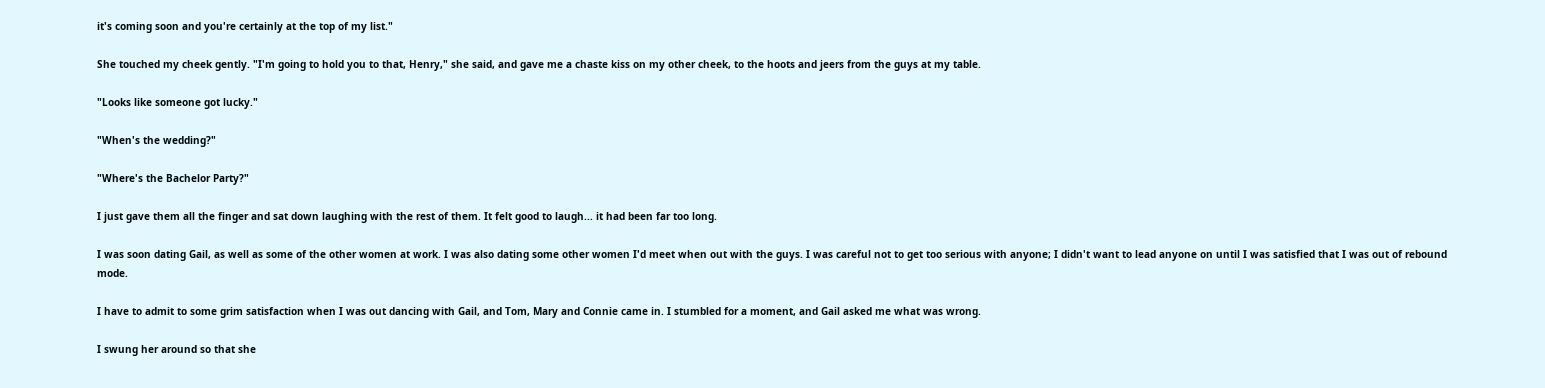it's coming soon and you're certainly at the top of my list."

She touched my cheek gently. "I'm going to hold you to that, Henry," she said, and gave me a chaste kiss on my other cheek, to the hoots and jeers from the guys at my table.

"Looks like someone got lucky."

"When's the wedding?"

"Where's the Bachelor Party?"

I just gave them all the finger and sat down laughing with the rest of them. It felt good to laugh... it had been far too long.

I was soon dating Gail, as well as some of the other women at work. I was also dating some other women I'd meet when out with the guys. I was careful not to get too serious with anyone; I didn't want to lead anyone on until I was satisfied that I was out of rebound mode.

I have to admit to some grim satisfaction when I was out dancing with Gail, and Tom, Mary and Connie came in. I stumbled for a moment, and Gail asked me what was wrong.

I swung her around so that she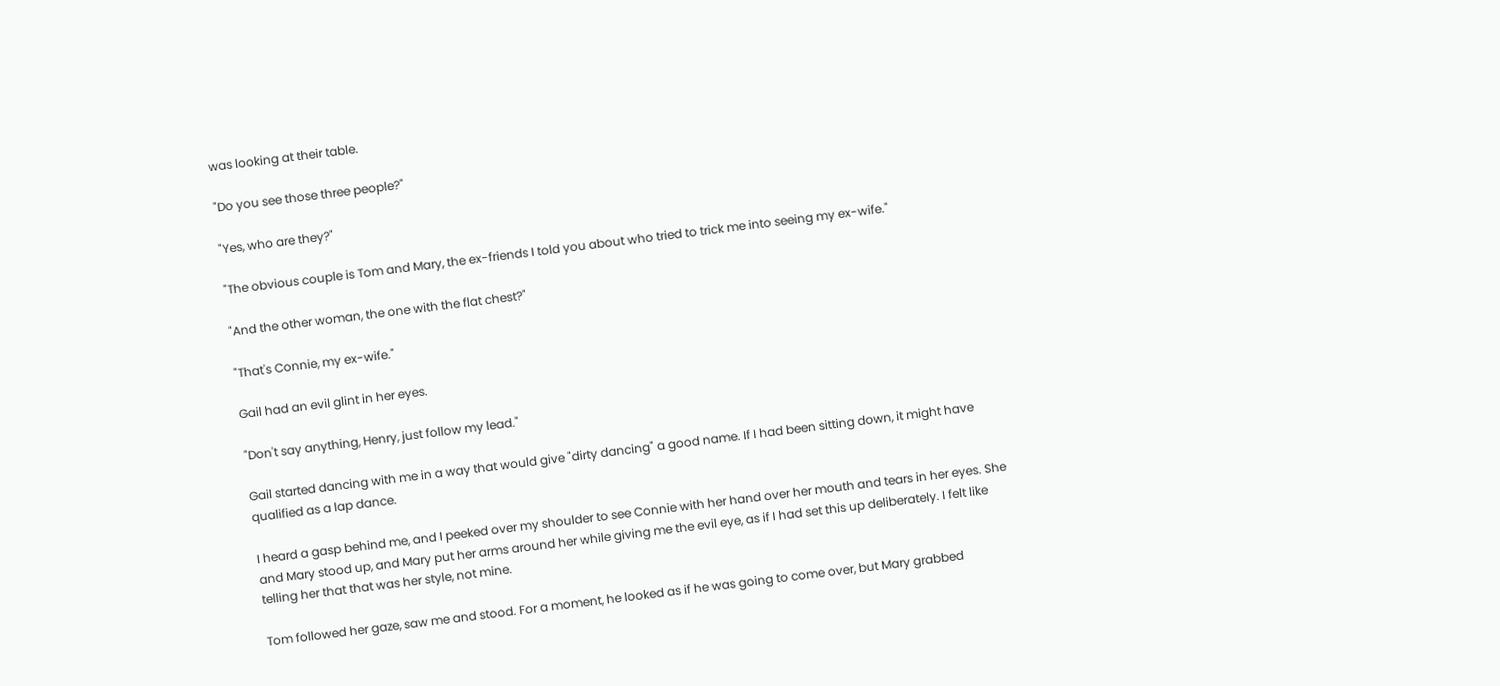was looking at their table.

"Do you see those three people?"

"Yes, who are they?"

"The obvious couple is Tom and Mary, the ex-friends I told you about who tried to trick me into seeing my ex-wife."

"And the other woman, the one with the flat chest?"

"That's Connie, my ex-wife."

Gail had an evil glint in her eyes.

"Don't say anything, Henry, just follow my lead."

Gail started dancing with me in a way that would give "dirty dancing" a good name. If I had been sitting down, it might have qualified as a lap dance.

I heard a gasp behind me, and I peeked over my shoulder to see Connie with her hand over her mouth and tears in her eyes. She and Mary stood up, and Mary put her arms around her while giving me the evil eye, as if I had set this up deliberately. I felt like telling her that that was her style, not mine.

Tom followed her gaze, saw me and stood. For a moment, he looked as if he was going to come over, but Mary grabbed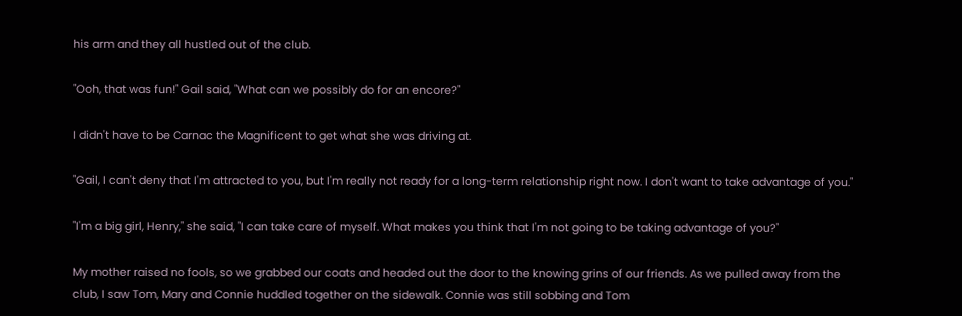his arm and they all hustled out of the club.

"Ooh, that was fun!" Gail said, "What can we possibly do for an encore?"

I didn't have to be Carnac the Magnificent to get what she was driving at.

"Gail, I can't deny that I'm attracted to you, but I'm really not ready for a long-term relationship right now. I don't want to take advantage of you."

"I'm a big girl, Henry," she said, "I can take care of myself. What makes you think that I'm not going to be taking advantage of you?"

My mother raised no fools, so we grabbed our coats and headed out the door to the knowing grins of our friends. As we pulled away from the club, I saw Tom, Mary and Connie huddled together on the sidewalk. Connie was still sobbing and Tom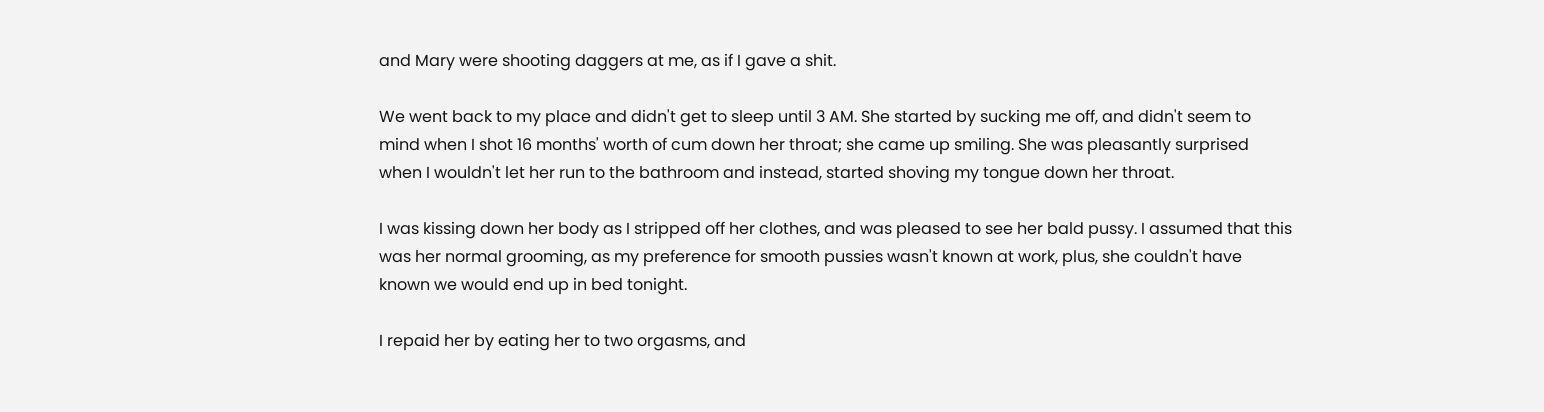and Mary were shooting daggers at me, as if I gave a shit.

We went back to my place and didn't get to sleep until 3 AM. She started by sucking me off, and didn't seem to mind when I shot 16 months' worth of cum down her throat; she came up smiling. She was pleasantly surprised when I wouldn't let her run to the bathroom and instead, started shoving my tongue down her throat.

I was kissing down her body as I stripped off her clothes, and was pleased to see her bald pussy. I assumed that this was her normal grooming, as my preference for smooth pussies wasn't known at work, plus, she couldn't have known we would end up in bed tonight.

I repaid her by eating her to two orgasms, and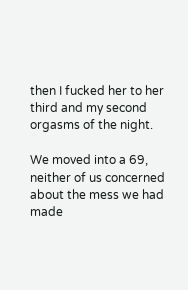then I fucked her to her third and my second orgasms of the night.

We moved into a 69, neither of us concerned about the mess we had made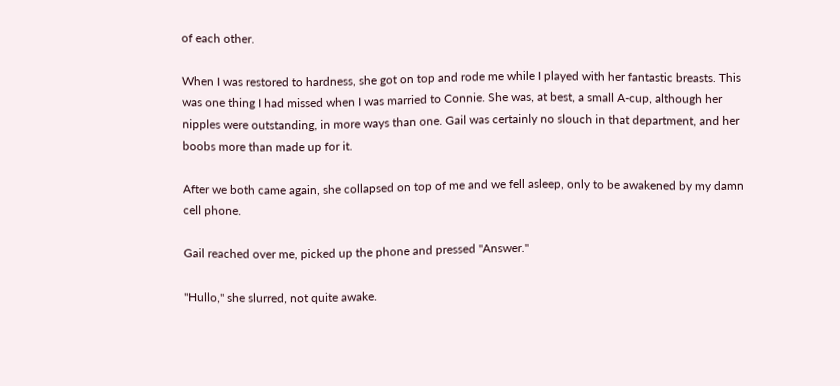of each other.

When I was restored to hardness, she got on top and rode me while I played with her fantastic breasts. This was one thing I had missed when I was married to Connie. She was, at best, a small A-cup, although her nipples were outstanding, in more ways than one. Gail was certainly no slouch in that department, and her boobs more than made up for it.

After we both came again, she collapsed on top of me and we fell asleep, only to be awakened by my damn cell phone.

Gail reached over me, picked up the phone and pressed "Answer."

"Hullo," she slurred, not quite awake.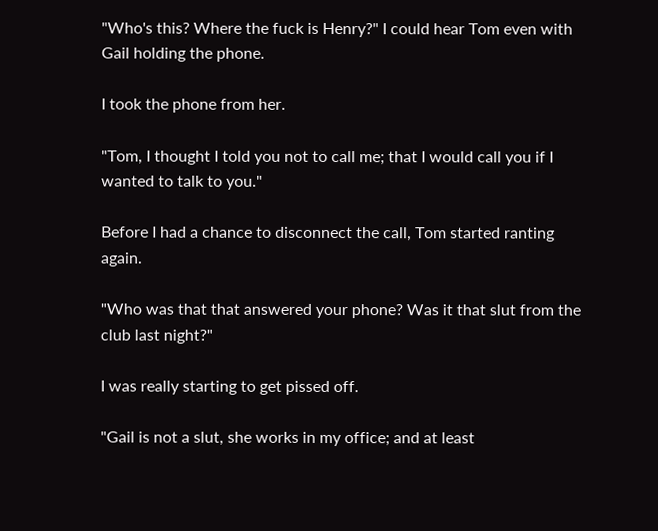"Who's this? Where the fuck is Henry?" I could hear Tom even with Gail holding the phone.

I took the phone from her.

"Tom, I thought I told you not to call me; that I would call you if I wanted to talk to you."

Before I had a chance to disconnect the call, Tom started ranting again.

"Who was that that answered your phone? Was it that slut from the club last night?"

I was really starting to get pissed off.

"Gail is not a slut, she works in my office; and at least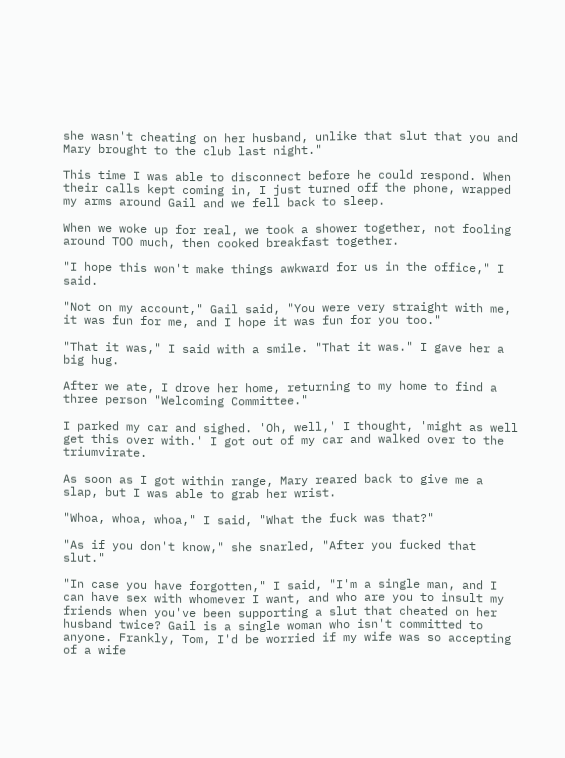she wasn't cheating on her husband, unlike that slut that you and Mary brought to the club last night."

This time I was able to disconnect before he could respond. When their calls kept coming in, I just turned off the phone, wrapped my arms around Gail and we fell back to sleep.

When we woke up for real, we took a shower together, not fooling around TOO much, then cooked breakfast together.

"I hope this won't make things awkward for us in the office," I said.

"Not on my account," Gail said, "You were very straight with me, it was fun for me, and I hope it was fun for you too."

"That it was," I said with a smile. "That it was." I gave her a big hug.

After we ate, I drove her home, returning to my home to find a three person "Welcoming Committee."

I parked my car and sighed. 'Oh, well,' I thought, 'might as well get this over with.' I got out of my car and walked over to the triumvirate.

As soon as I got within range, Mary reared back to give me a slap, but I was able to grab her wrist.

"Whoa, whoa, whoa," I said, "What the fuck was that?"

"As if you don't know," she snarled, "After you fucked that slut."

"In case you have forgotten," I said, "I'm a single man, and I can have sex with whomever I want, and who are you to insult my friends when you've been supporting a slut that cheated on her husband twice? Gail is a single woman who isn't committed to anyone. Frankly, Tom, I'd be worried if my wife was so accepting of a wife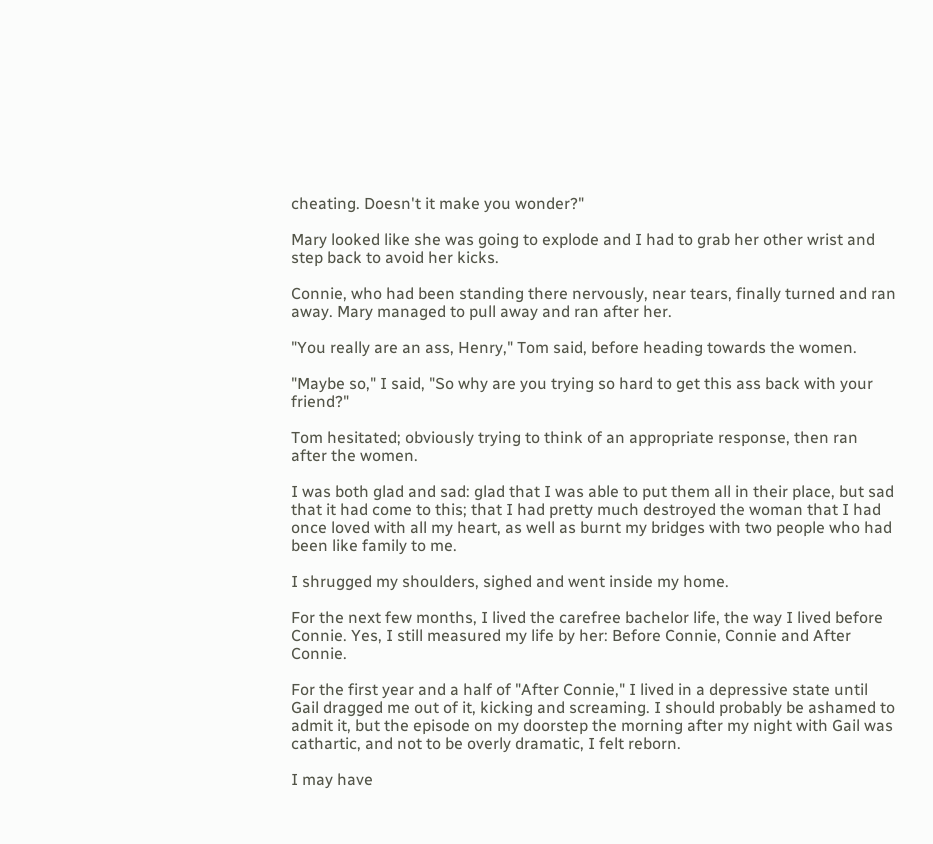cheating. Doesn't it make you wonder?"

Mary looked like she was going to explode and I had to grab her other wrist and step back to avoid her kicks.

Connie, who had been standing there nervously, near tears, finally turned and ran away. Mary managed to pull away and ran after her.

"You really are an ass, Henry," Tom said, before heading towards the women.

"Maybe so," I said, "So why are you trying so hard to get this ass back with your friend?"

Tom hesitated; obviously trying to think of an appropriate response, then ran after the women.

I was both glad and sad: glad that I was able to put them all in their place, but sad that it had come to this; that I had pretty much destroyed the woman that I had once loved with all my heart, as well as burnt my bridges with two people who had been like family to me.

I shrugged my shoulders, sighed and went inside my home.

For the next few months, I lived the carefree bachelor life, the way I lived before Connie. Yes, I still measured my life by her: Before Connie, Connie and After Connie.

For the first year and a half of "After Connie," I lived in a depressive state until Gail dragged me out of it, kicking and screaming. I should probably be ashamed to admit it, but the episode on my doorstep the morning after my night with Gail was cathartic, and not to be overly dramatic, I felt reborn.

I may have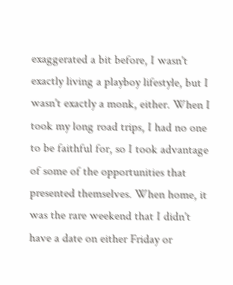exaggerated a bit before, I wasn't exactly living a playboy lifestyle, but I wasn't exactly a monk, either. When I took my long road trips, I had no one to be faithful for, so I took advantage of some of the opportunities that presented themselves. When home, it was the rare weekend that I didn't have a date on either Friday or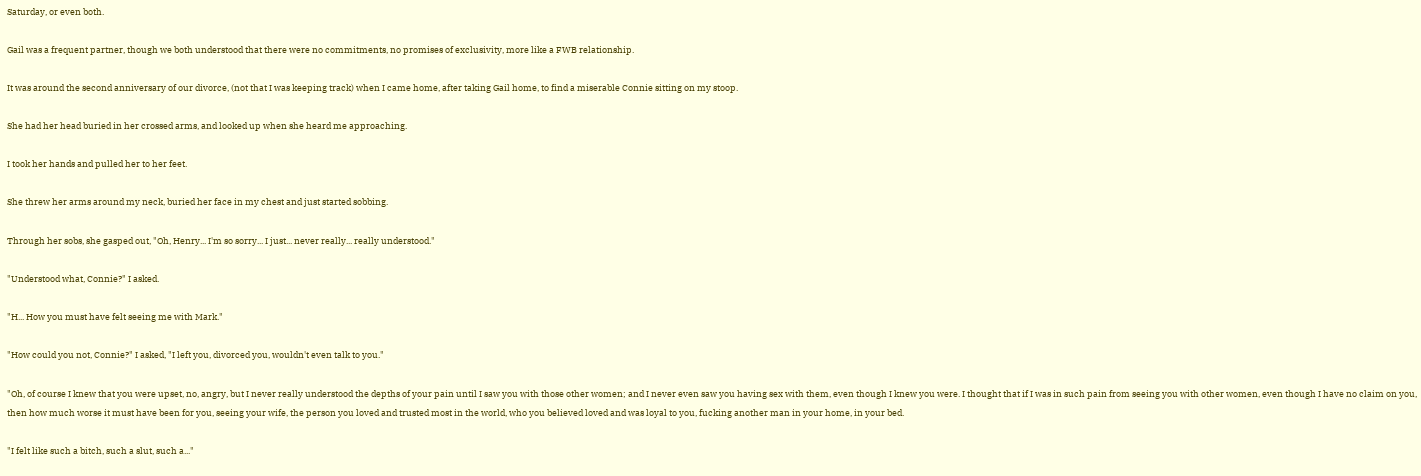Saturday, or even both.

Gail was a frequent partner, though we both understood that there were no commitments, no promises of exclusivity, more like a FWB relationship.

It was around the second anniversary of our divorce, (not that I was keeping track) when I came home, after taking Gail home, to find a miserable Connie sitting on my stoop.

She had her head buried in her crossed arms, and looked up when she heard me approaching.

I took her hands and pulled her to her feet.

She threw her arms around my neck, buried her face in my chest and just started sobbing.

Through her sobs, she gasped out, "Oh, Henry... I'm so sorry... I just... never really... really understood."

"Understood what, Connie?" I asked.

"H... How you must have felt seeing me with Mark."

"How could you not, Connie?" I asked, "I left you, divorced you, wouldn't even talk to you."

"Oh, of course I knew that you were upset, no, angry, but I never really understood the depths of your pain until I saw you with those other women; and I never even saw you having sex with them, even though I knew you were. I thought that if I was in such pain from seeing you with other women, even though I have no claim on you, then how much worse it must have been for you, seeing your wife, the person you loved and trusted most in the world, who you believed loved and was loyal to you, fucking another man in your home, in your bed.

"I felt like such a bitch, such a slut, such a..."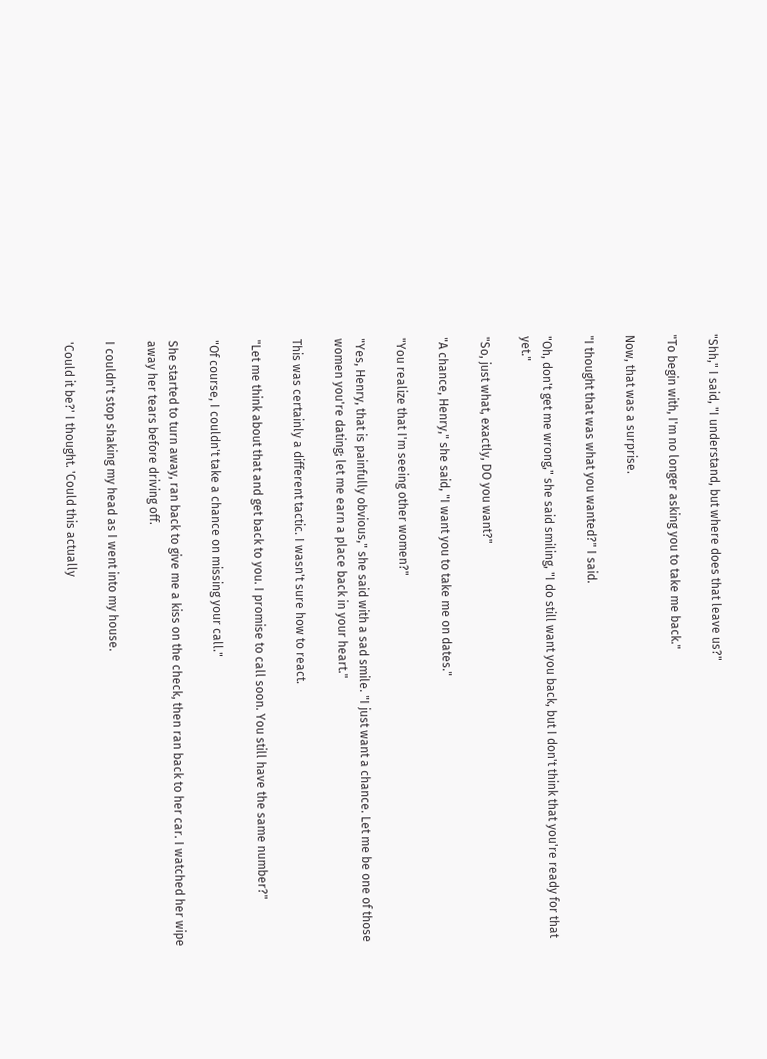"Shh," I said, "I understand, but where does that leave us?"

"To begin with, I'm no longer asking you to take me back."

Now, that was a surprise.

"I thought that was what you wanted?" I said.

"Oh, don't get me wrong," she said smiling, "I do still want you back, but I don't think that you're ready for that yet."

"So, just what, exactly, DO you want?"

"A chance, Henry," she said, "I want you to take me on dates."

"You realize that I'm seeing other women?"

"Yes, Henry, that is painfully obvious," she said with a sad smile. "I just want a chance. Let me be one of those women you're dating; let me earn a place back in your heart."

This was certainly a different tactic. I wasn't sure how to react.

"Let me think about that and get back to you. I promise to call soon. You still have the same number?"

"Of course, I couldn't take a chance on missing your call."

She started to turn away, ran back to give me a kiss on the check, then ran back to her car. I watched her wipe away her tears before driving off.

I couldn't stop shaking my head as I went into my house.

'Could it be?' I thought. 'Could this actually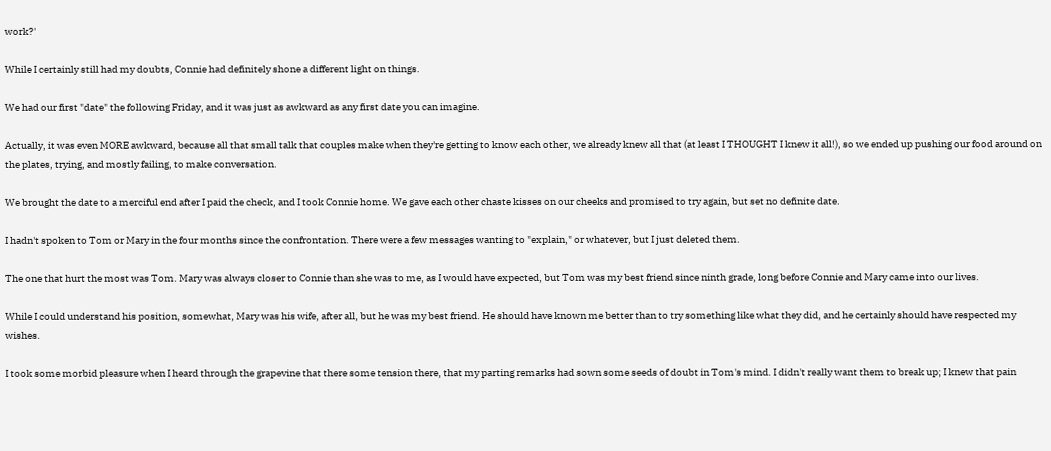work?'

While I certainly still had my doubts, Connie had definitely shone a different light on things.

We had our first "date" the following Friday, and it was just as awkward as any first date you can imagine.

Actually, it was even MORE awkward, because all that small talk that couples make when they're getting to know each other, we already knew all that (at least I THOUGHT I knew it all!), so we ended up pushing our food around on the plates, trying, and mostly failing, to make conversation.

We brought the date to a merciful end after I paid the check, and I took Connie home. We gave each other chaste kisses on our cheeks and promised to try again, but set no definite date.

I hadn't spoken to Tom or Mary in the four months since the confrontation. There were a few messages wanting to "explain," or whatever, but I just deleted them.

The one that hurt the most was Tom. Mary was always closer to Connie than she was to me, as I would have expected, but Tom was my best friend since ninth grade, long before Connie and Mary came into our lives.

While I could understand his position, somewhat, Mary was his wife, after all, but he was my best friend. He should have known me better than to try something like what they did, and he certainly should have respected my wishes.

I took some morbid pleasure when I heard through the grapevine that there some tension there, that my parting remarks had sown some seeds of doubt in Tom's mind. I didn't really want them to break up; I knew that pain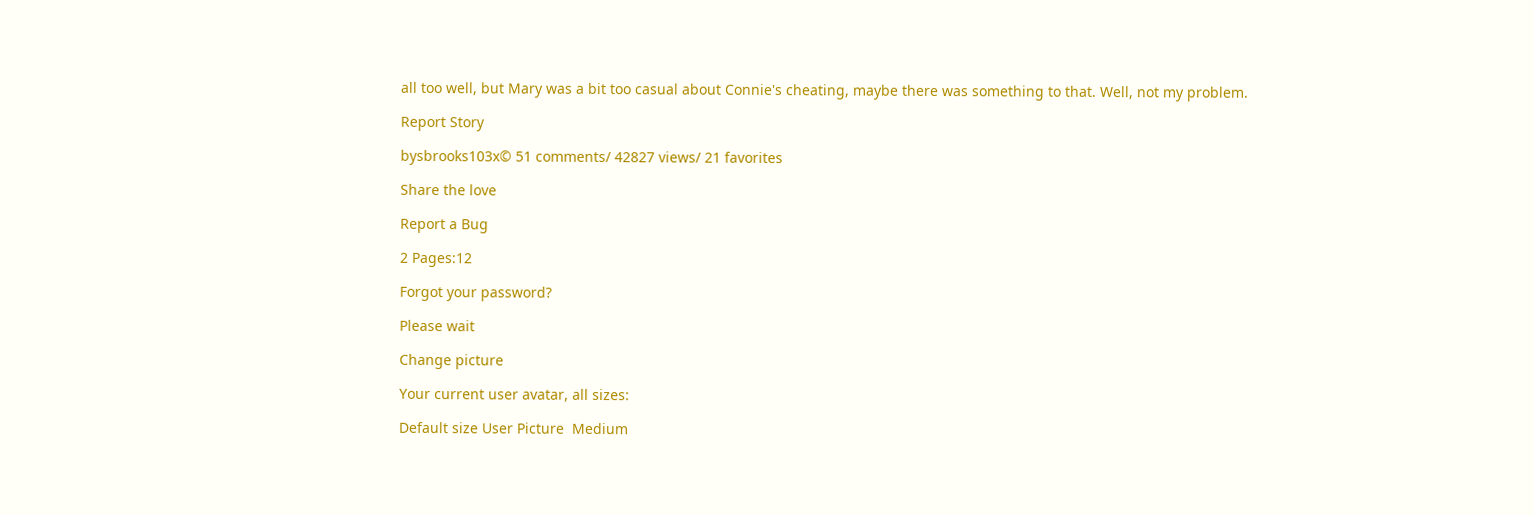all too well, but Mary was a bit too casual about Connie's cheating, maybe there was something to that. Well, not my problem.

Report Story

bysbrooks103x© 51 comments/ 42827 views/ 21 favorites

Share the love

Report a Bug

2 Pages:12

Forgot your password?

Please wait

Change picture

Your current user avatar, all sizes:

Default size User Picture  Medium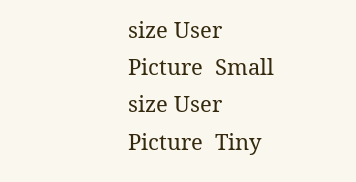size User Picture  Small size User Picture  Tiny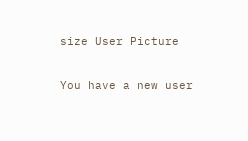size User Picture

You have a new user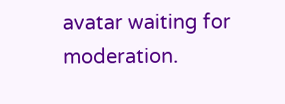avatar waiting for moderation.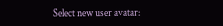Select new user avatar: